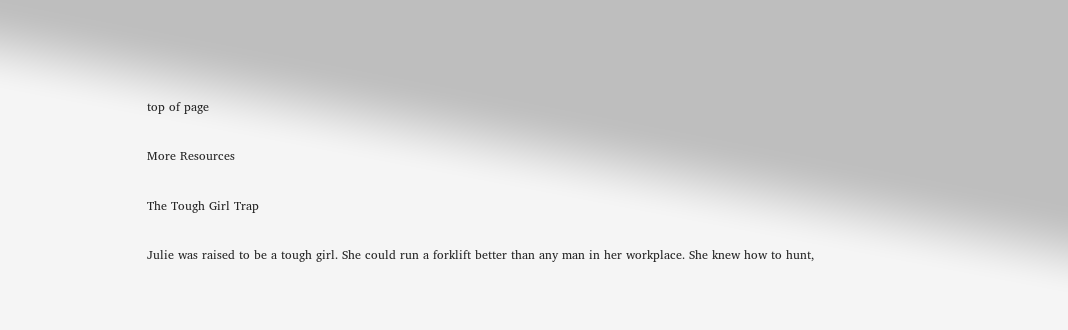top of page

More Resources

The Tough Girl Trap

Julie was raised to be a tough girl. She could run a forklift better than any man in her workplace. She knew how to hunt,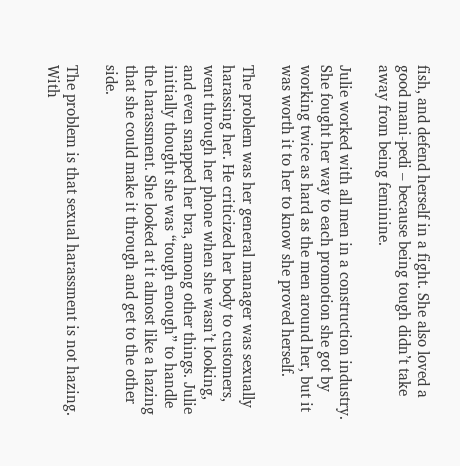fish, and defend herself in a fight. She also loved a good mani-pedi – because being tough didn’t take away from being feminine.

Julie worked with all men in a construction industry. She fought her way to each promotion she got by working twice as hard as the men around her, but it was worth it to her to know she proved herself.

The problem was her general manager was sexually harassing her. He criticized her body to customers, went through her phone when she wasn’t looking, and even snapped her bra, among other things. Julie initially thought she was “tough enough” to handle the harassment. She looked at it almost like a hazing that she could make it through and get to the other side.

The problem is that sexual harassment is not hazing. With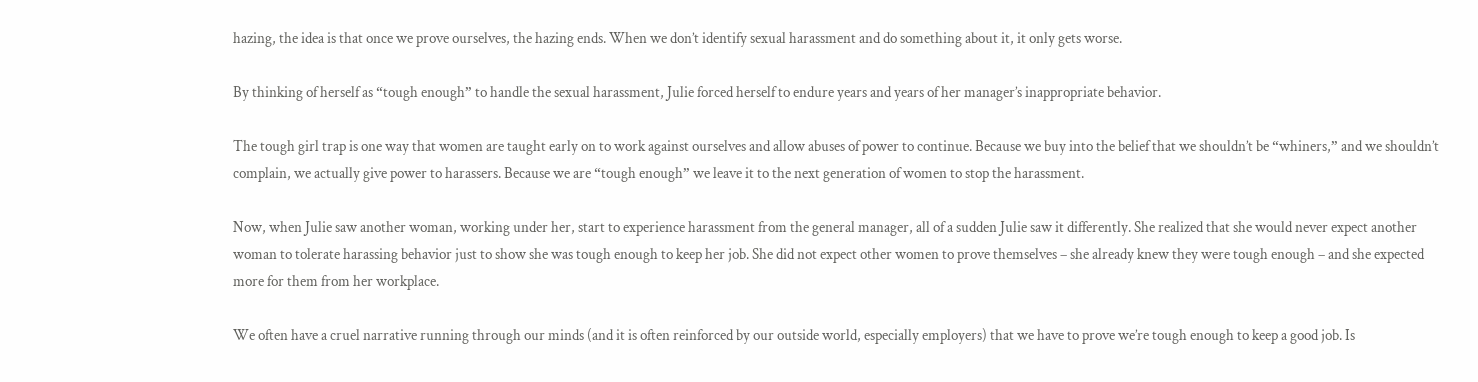hazing, the idea is that once we prove ourselves, the hazing ends. When we don’t identify sexual harassment and do something about it, it only gets worse.

By thinking of herself as “tough enough” to handle the sexual harassment, Julie forced herself to endure years and years of her manager’s inappropriate behavior.

The tough girl trap is one way that women are taught early on to work against ourselves and allow abuses of power to continue. Because we buy into the belief that we shouldn’t be “whiners,” and we shouldn’t complain, we actually give power to harassers. Because we are “tough enough” we leave it to the next generation of women to stop the harassment.

Now, when Julie saw another woman, working under her, start to experience harassment from the general manager, all of a sudden Julie saw it differently. She realized that she would never expect another woman to tolerate harassing behavior just to show she was tough enough to keep her job. She did not expect other women to prove themselves – she already knew they were tough enough – and she expected more for them from her workplace.

We often have a cruel narrative running through our minds (and it is often reinforced by our outside world, especially employers) that we have to prove we’re tough enough to keep a good job. Is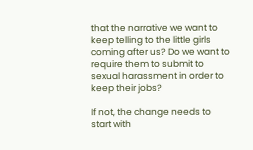that the narrative we want to keep telling to the little girls coming after us? Do we want to require them to submit to sexual harassment in order to keep their jobs?

If not, the change needs to start with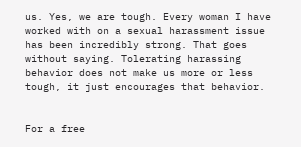us. Yes, we are tough. Every woman I have worked with on a sexual harassment issue has been incredibly strong. That goes without saying. Tolerating harassing behavior does not make us more or less tough, it just encourages that behavior.


For a free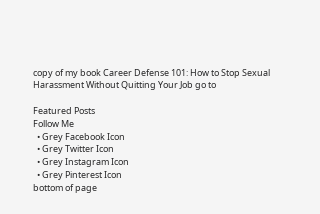copy of my book Career Defense 101: How to Stop Sexual Harassment Without Quitting Your Job go to

Featured Posts
Follow Me
  • Grey Facebook Icon
  • Grey Twitter Icon
  • Grey Instagram Icon
  • Grey Pinterest Icon
bottom of page